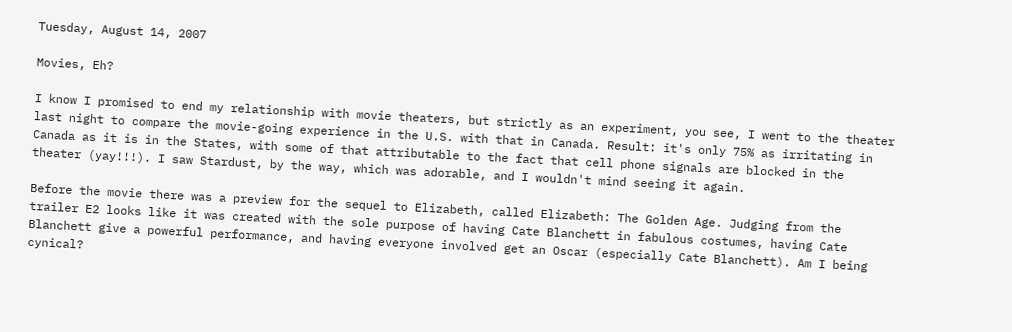Tuesday, August 14, 2007

Movies, Eh?

I know I promised to end my relationship with movie theaters, but strictly as an experiment, you see, I went to the theater last night to compare the movie-going experience in the U.S. with that in Canada. Result: it's only 75% as irritating in Canada as it is in the States, with some of that attributable to the fact that cell phone signals are blocked in the theater (yay!!!). I saw Stardust, by the way, which was adorable, and I wouldn't mind seeing it again.

Before the movie there was a preview for the sequel to Elizabeth, called Elizabeth: The Golden Age. Judging from the trailer E2 looks like it was created with the sole purpose of having Cate Blanchett in fabulous costumes, having Cate Blanchett give a powerful performance, and having everyone involved get an Oscar (especially Cate Blanchett). Am I being cynical?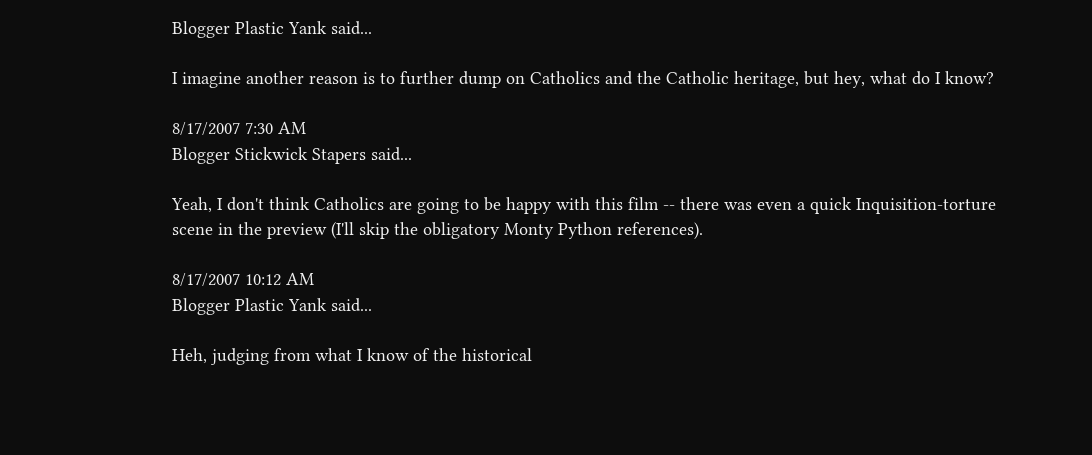Blogger Plastic Yank said...

I imagine another reason is to further dump on Catholics and the Catholic heritage, but hey, what do I know?

8/17/2007 7:30 AM
Blogger Stickwick Stapers said...

Yeah, I don't think Catholics are going to be happy with this film -- there was even a quick Inquisition-torture scene in the preview (I'll skip the obligatory Monty Python references).

8/17/2007 10:12 AM
Blogger Plastic Yank said...

Heh, judging from what I know of the historical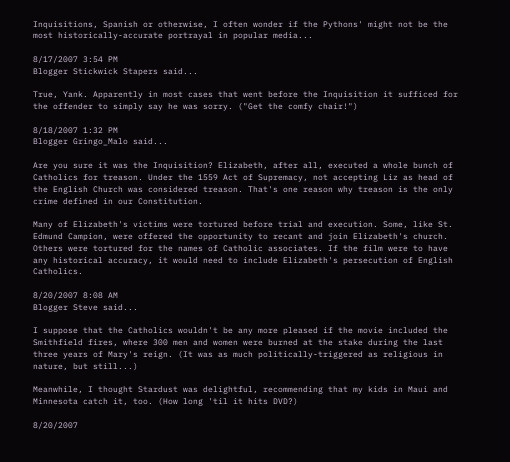Inquisitions, Spanish or otherwise, I often wonder if the Pythons' might not be the most historically-accurate portrayal in popular media...

8/17/2007 3:54 PM
Blogger Stickwick Stapers said...

True, Yank. Apparently in most cases that went before the Inquisition it sufficed for the offender to simply say he was sorry. ("Get the comfy chair!")

8/18/2007 1:32 PM
Blogger Gringo_Malo said...

Are you sure it was the Inquisition? Elizabeth, after all, executed a whole bunch of Catholics for treason. Under the 1559 Act of Supremacy, not accepting Liz as head of the English Church was considered treason. That's one reason why treason is the only crime defined in our Constitution.

Many of Elizabeth's victims were tortured before trial and execution. Some, like St. Edmund Campion, were offered the opportunity to recant and join Elizabeth's church. Others were tortured for the names of Catholic associates. If the film were to have any historical accuracy, it would need to include Elizabeth's persecution of English Catholics.

8/20/2007 8:08 AM
Blogger Steve said...

I suppose that the Catholics wouldn't be any more pleased if the movie included the Smithfield fires, where 300 men and women were burned at the stake during the last three years of Mary's reign. (It was as much politically-triggered as religious in nature, but still...)

Meanwhile, I thought Stardust was delightful, recommending that my kids in Maui and Minnesota catch it, too. (How long 'til it hits DVD?)

8/20/2007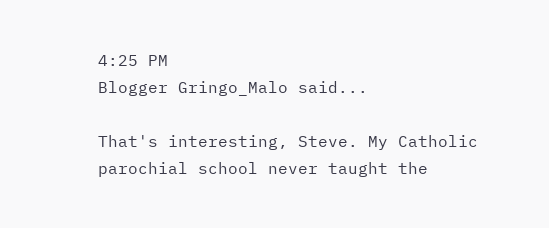4:25 PM
Blogger Gringo_Malo said...

That's interesting, Steve. My Catholic parochial school never taught the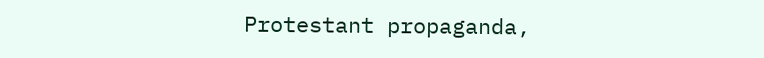Protestant propaganda,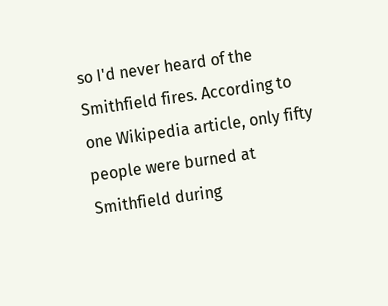so I'd never heard of the Smithfield fires. According to one Wikipedia article, only fifty people were burned at Smithfield during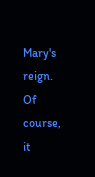Mary's reign. Of course, it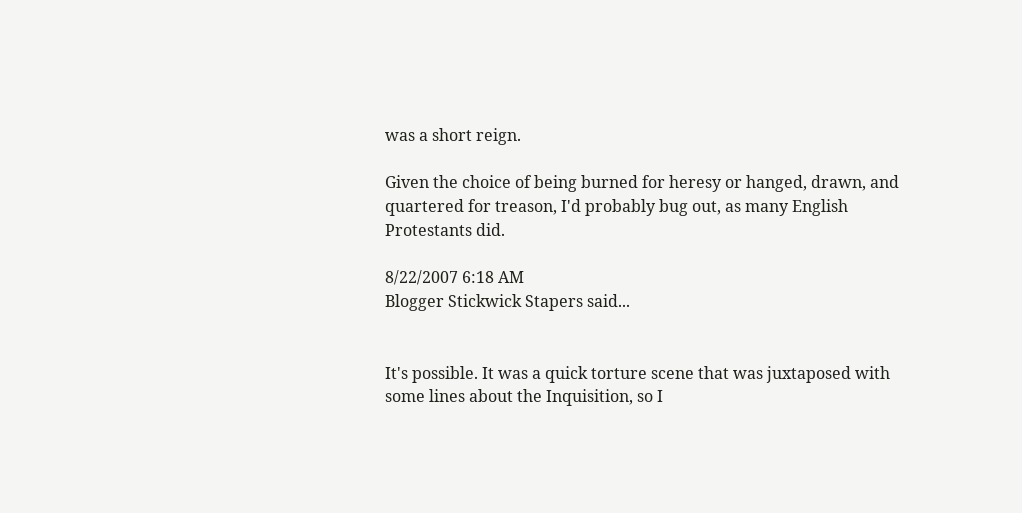was a short reign.

Given the choice of being burned for heresy or hanged, drawn, and quartered for treason, I'd probably bug out, as many English Protestants did.

8/22/2007 6:18 AM
Blogger Stickwick Stapers said...


It's possible. It was a quick torture scene that was juxtaposed with some lines about the Inquisition, so I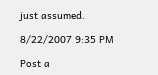just assumed.

8/22/2007 9:35 PM

Post a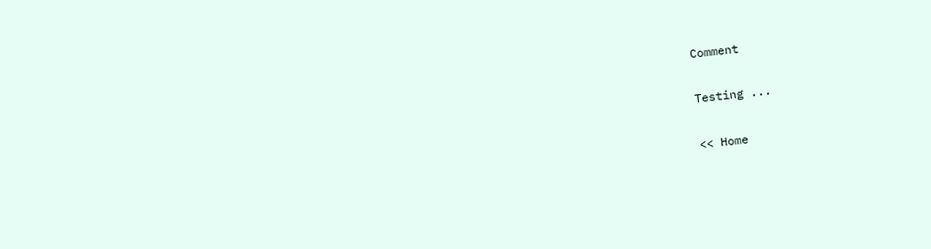Comment

Testing ...

<< Home